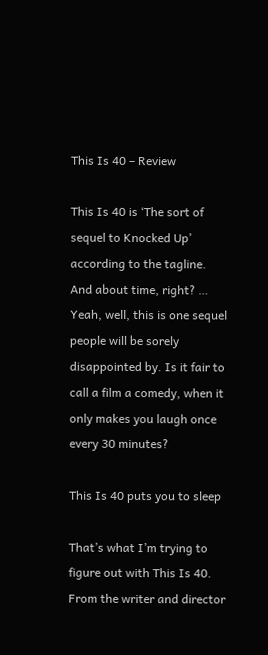This Is 40 – Review

This Is 40 is ‘The sort of sequel to Knocked Up’ according to the tagline. And about time, right? … Yeah, well, this is one sequel people will be sorely disappointed by. Is it fair to call a film a comedy, when it only makes you laugh once every 30 minutes?

This Is 40 puts you to sleep

That’s what I’m trying to figure out with This Is 40. From the writer and director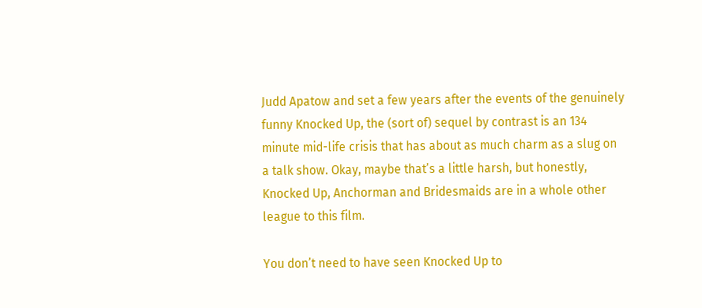Judd Apatow and set a few years after the events of the genuinely funny Knocked Up, the (sort of) sequel by contrast is an 134 minute mid-life crisis that has about as much charm as a slug on a talk show. Okay, maybe that’s a little harsh, but honestly, Knocked Up, Anchorman and Bridesmaids are in a whole other league to this film.

You don’t need to have seen Knocked Up to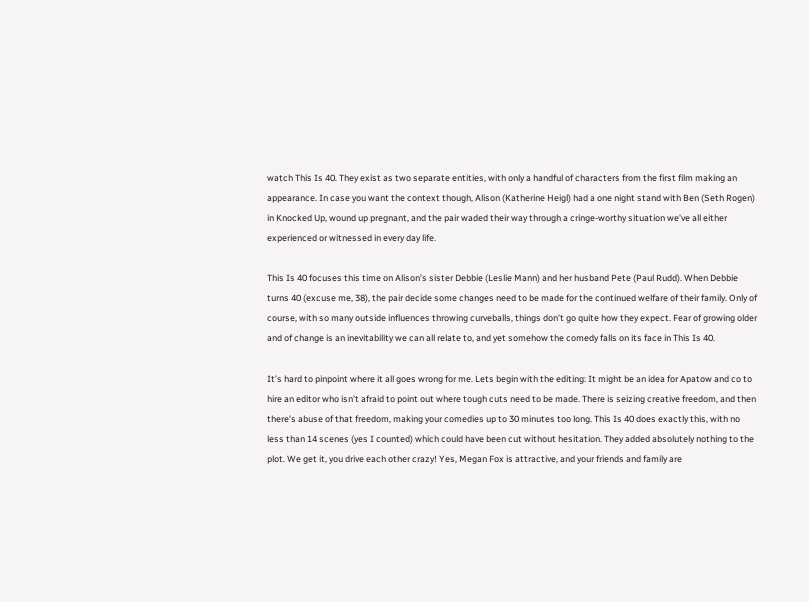watch This Is 40. They exist as two separate entities, with only a handful of characters from the first film making an appearance. In case you want the context though, Alison (Katherine Heigl) had a one night stand with Ben (Seth Rogen) in Knocked Up, wound up pregnant, and the pair waded their way through a cringe-worthy situation we’ve all either experienced or witnessed in every day life.

This Is 40 focuses this time on Alison’s sister Debbie (Leslie Mann) and her husband Pete (Paul Rudd). When Debbie turns 40 (excuse me, 38), the pair decide some changes need to be made for the continued welfare of their family. Only of course, with so many outside influences throwing curveballs, things don’t go quite how they expect. Fear of growing older and of change is an inevitability we can all relate to, and yet somehow the comedy falls on its face in This Is 40.

It’s hard to pinpoint where it all goes wrong for me. Lets begin with the editing: It might be an idea for Apatow and co to hire an editor who isn’t afraid to point out where tough cuts need to be made. There is seizing creative freedom, and then there’s abuse of that freedom, making your comedies up to 30 minutes too long. This Is 40 does exactly this, with no less than 14 scenes (yes I counted) which could have been cut without hesitation. They added absolutely nothing to the plot. We get it, you drive each other crazy! Yes, Megan Fox is attractive, and your friends and family are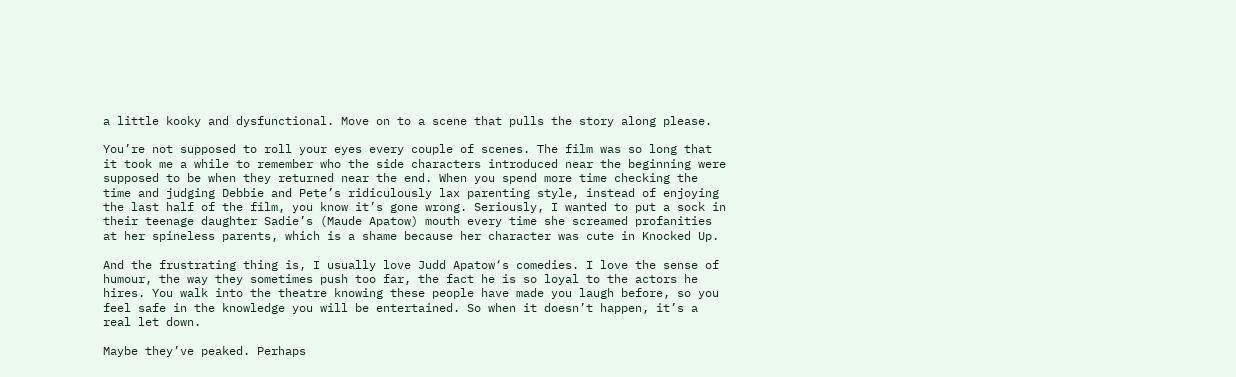a little kooky and dysfunctional. Move on to a scene that pulls the story along please.

You’re not supposed to roll your eyes every couple of scenes. The film was so long that it took me a while to remember who the side characters introduced near the beginning were supposed to be when they returned near the end. When you spend more time checking the time and judging Debbie and Pete’s ridiculously lax parenting style, instead of enjoying the last half of the film, you know it’s gone wrong. Seriously, I wanted to put a sock in their teenage daughter Sadie’s (Maude Apatow) mouth every time she screamed profanities at her spineless parents, which is a shame because her character was cute in Knocked Up.

And the frustrating thing is, I usually love Judd Apatow‘s comedies. I love the sense of humour, the way they sometimes push too far, the fact he is so loyal to the actors he hires. You walk into the theatre knowing these people have made you laugh before, so you feel safe in the knowledge you will be entertained. So when it doesn’t happen, it’s a real let down.

Maybe they’ve peaked. Perhaps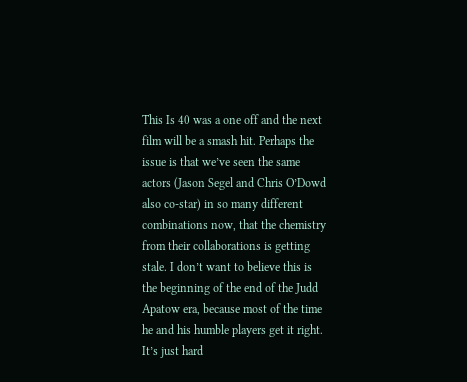This Is 40 was a one off and the next film will be a smash hit. Perhaps the issue is that we’ve seen the same actors (Jason Segel and Chris O’Dowd also co-star) in so many different combinations now, that the chemistry from their collaborations is getting stale. I don’t want to believe this is the beginning of the end of the Judd Apatow era, because most of the time he and his humble players get it right. It’s just hard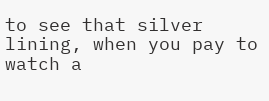to see that silver lining, when you pay to watch a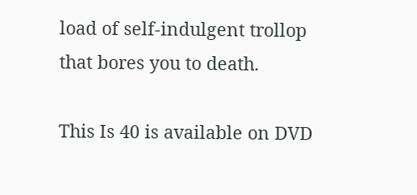load of self-indulgent trollop that bores you to death.

This Is 40 is available on DVD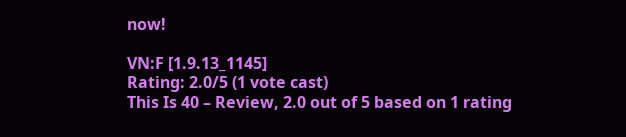now!

VN:F [1.9.13_1145]
Rating: 2.0/5 (1 vote cast)
This Is 40 – Review, 2.0 out of 5 based on 1 rating